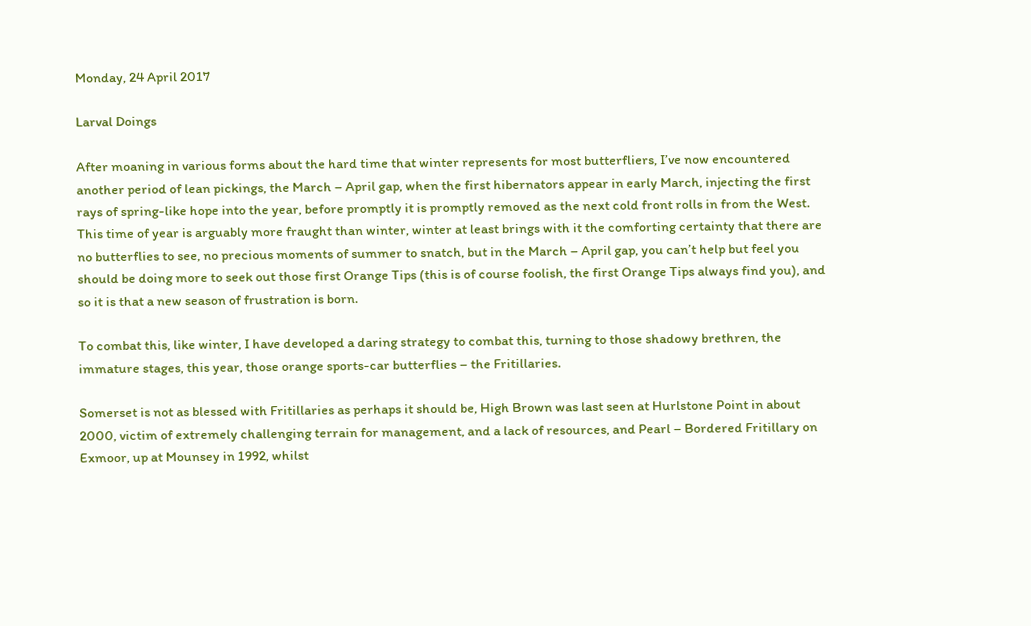Monday, 24 April 2017

Larval Doings

After moaning in various forms about the hard time that winter represents for most butterfliers, I’ve now encountered another period of lean pickings, the March – April gap, when the first hibernators appear in early March, injecting the first rays of spring-like hope into the year, before promptly it is promptly removed as the next cold front rolls in from the West. This time of year is arguably more fraught than winter, winter at least brings with it the comforting certainty that there are no butterflies to see, no precious moments of summer to snatch, but in the March – April gap, you can’t help but feel you should be doing more to seek out those first Orange Tips (this is of course foolish, the first Orange Tips always find you), and so it is that a new season of frustration is born.

To combat this, like winter, I have developed a daring strategy to combat this, turning to those shadowy brethren, the immature stages, this year, those orange sports-car butterflies – the Fritillaries.

Somerset is not as blessed with Fritillaries as perhaps it should be, High Brown was last seen at Hurlstone Point in about 2000, victim of extremely challenging terrain for management, and a lack of resources, and Pearl – Bordered Fritillary on Exmoor, up at Mounsey in 1992, whilst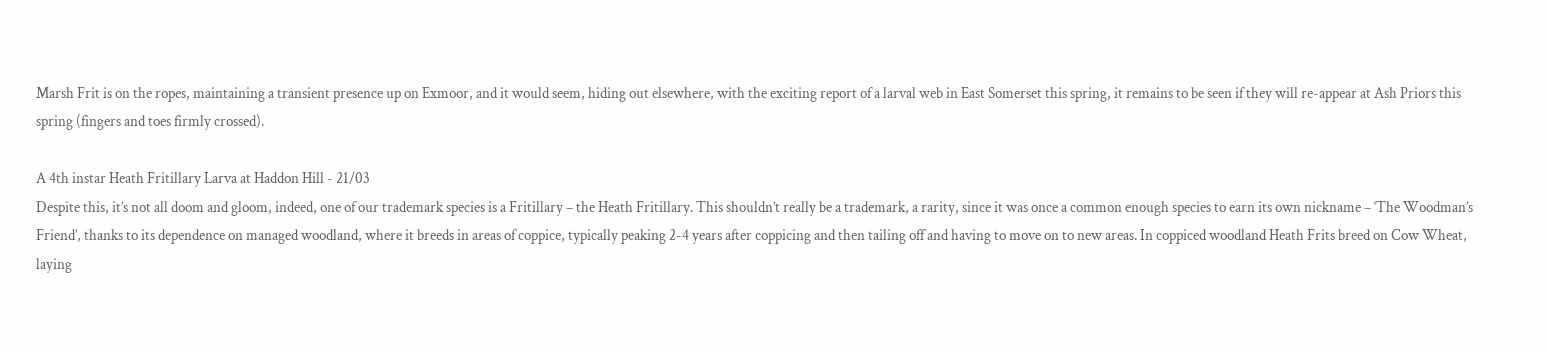Marsh Frit is on the ropes, maintaining a transient presence up on Exmoor, and it would seem, hiding out elsewhere, with the exciting report of a larval web in East Somerset this spring, it remains to be seen if they will re-appear at Ash Priors this spring (fingers and toes firmly crossed).

A 4th instar Heath Fritillary Larva at Haddon Hill - 21/03
Despite this, it’s not all doom and gloom, indeed, one of our trademark species is a Fritillary – the Heath Fritillary. This shouldn’t really be a trademark, a rarity, since it was once a common enough species to earn its own nickname – ‘The Woodman’s Friend’, thanks to its dependence on managed woodland, where it breeds in areas of coppice, typically peaking 2-4 years after coppicing and then tailing off and having to move on to new areas. In coppiced woodland Heath Frits breed on Cow Wheat, laying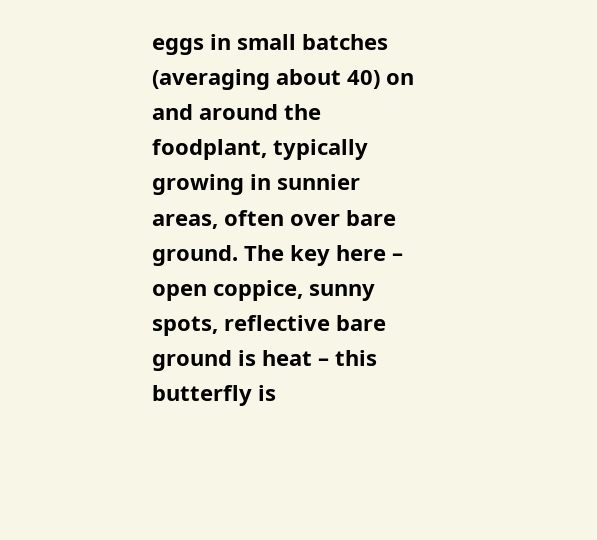eggs in small batches (averaging about 40) on and around the foodplant, typically growing in sunnier areas, often over bare ground. The key here – open coppice, sunny spots, reflective bare ground is heat – this butterfly is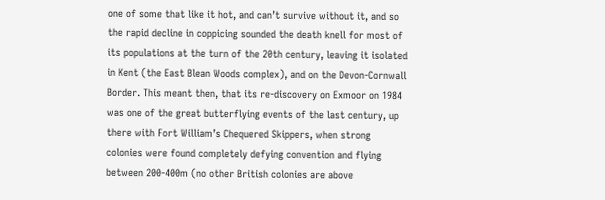one of some that like it hot, and can’t survive without it, and so the rapid decline in coppicing sounded the death knell for most of its populations at the turn of the 20th century, leaving it isolated in Kent (the East Blean Woods complex), and on the Devon-Cornwall Border. This meant then, that its re-discovery on Exmoor on 1984 was one of the great butterflying events of the last century, up there with Fort William’s Chequered Skippers, when strong colonies were found completely defying convention and flying between 200-400m (no other British colonies are above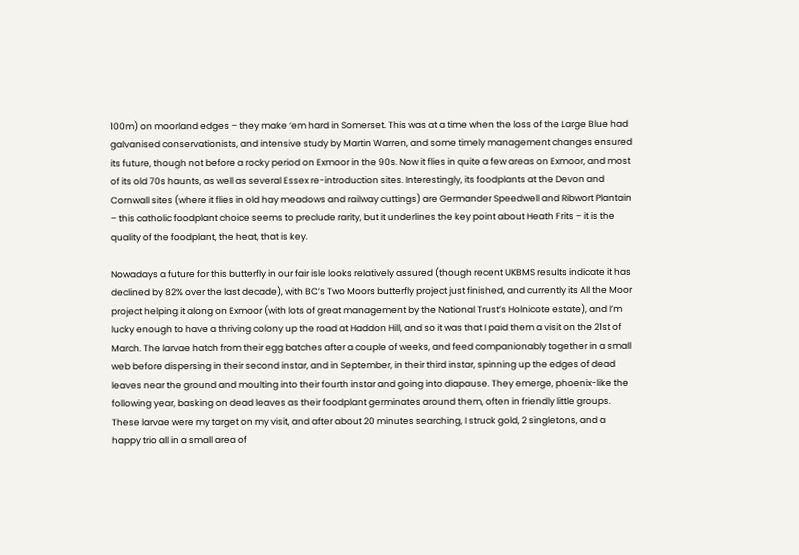100m) on moorland edges – they make ‘em hard in Somerset. This was at a time when the loss of the Large Blue had galvanised conservationists, and intensive study by Martin Warren, and some timely management changes ensured its future, though not before a rocky period on Exmoor in the 90s. Now it flies in quite a few areas on Exmoor, and most of its old 70s haunts, as well as several Essex re-introduction sites. Interestingly, its foodplants at the Devon and Cornwall sites (where it flies in old hay meadows and railway cuttings) are Germander Speedwell and Ribwort Plantain – this catholic foodplant choice seems to preclude rarity, but it underlines the key point about Heath Frits – it is the quality of the foodplant, the heat, that is key.

Nowadays a future for this butterfly in our fair isle looks relatively assured (though recent UKBMS results indicate it has declined by 82% over the last decade), with BC’s Two Moors butterfly project just finished, and currently its All the Moor project helping it along on Exmoor (with lots of great management by the National Trust’s Holnicote estate), and I’m lucky enough to have a thriving colony up the road at Haddon Hill, and so it was that I paid them a visit on the 21st of March. The larvae hatch from their egg batches after a couple of weeks, and feed companionably together in a small web before dispersing in their second instar, and in September, in their third instar, spinning up the edges of dead leaves near the ground and moulting into their fourth instar and going into diapause. They emerge, phoenix-like the following year, basking on dead leaves as their foodplant germinates around them, often in friendly little groups. These larvae were my target on my visit, and after about 20 minutes searching, I struck gold, 2 singletons, and a happy trio all in a small area of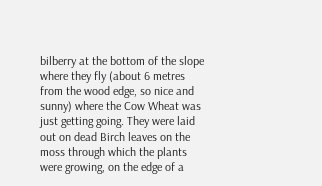bilberry at the bottom of the slope where they fly (about 6 metres from the wood edge, so nice and sunny) where the Cow Wheat was just getting going. They were laid out on dead Birch leaves on the moss through which the plants were growing, on the edge of a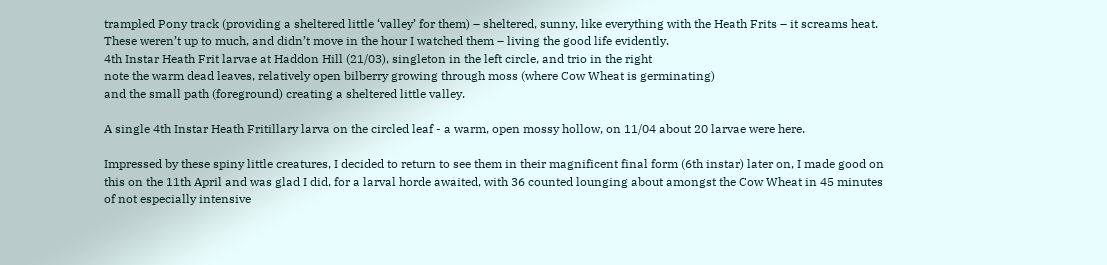trampled Pony track (providing a sheltered little ‘valley’ for them) – sheltered, sunny, like everything with the Heath Frits – it screams heat. These weren’t up to much, and didn’t move in the hour I watched them – living the good life evidently.
4th Instar Heath Frit larvae at Haddon Hill (21/03), singleton in the left circle, and trio in the right
note the warm dead leaves, relatively open bilberry growing through moss (where Cow Wheat is germinating)
and the small path (foreground) creating a sheltered little valley.

A single 4th Instar Heath Fritillary larva on the circled leaf - a warm, open mossy hollow, on 11/04 about 20 larvae were here.

Impressed by these spiny little creatures, I decided to return to see them in their magnificent final form (6th instar) later on, I made good on this on the 11th April and was glad I did, for a larval horde awaited, with 36 counted lounging about amongst the Cow Wheat in 45 minutes of not especially intensive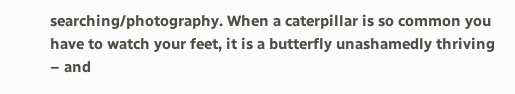searching/photography. When a caterpillar is so common you have to watch your feet, it is a butterfly unashamedly thriving – and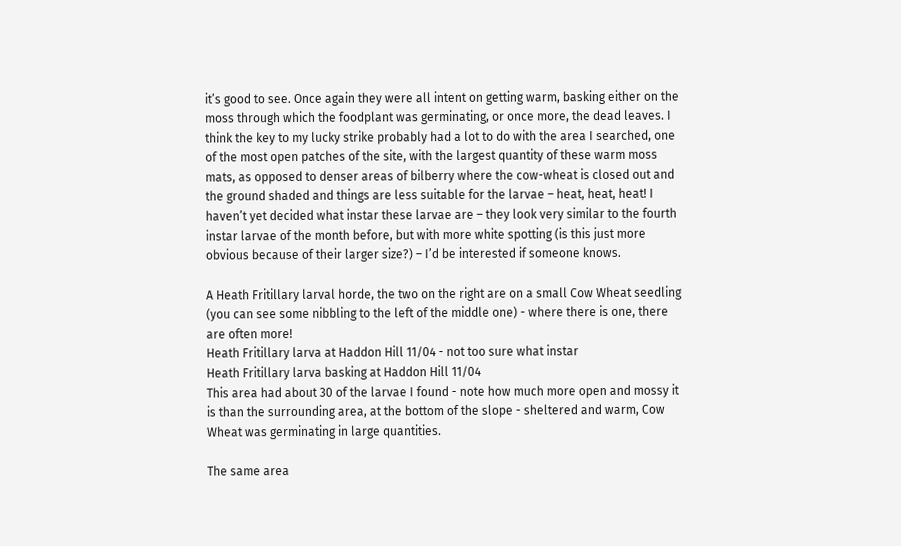it’s good to see. Once again they were all intent on getting warm, basking either on the moss through which the foodplant was germinating, or once more, the dead leaves. I think the key to my lucky strike probably had a lot to do with the area I searched, one of the most open patches of the site, with the largest quantity of these warm moss mats, as opposed to denser areas of bilberry where the cow-wheat is closed out and the ground shaded and things are less suitable for the larvae – heat, heat, heat! I haven’t yet decided what instar these larvae are – they look very similar to the fourth instar larvae of the month before, but with more white spotting (is this just more obvious because of their larger size?) – I’d be interested if someone knows.

A Heath Fritillary larval horde, the two on the right are on a small Cow Wheat seedling (you can see some nibbling to the left of the middle one) - where there is one, there are often more!
Heath Fritillary larva at Haddon Hill 11/04 - not too sure what instar
Heath Fritillary larva basking at Haddon Hill 11/04
This area had about 30 of the larvae I found - note how much more open and mossy it is than the surrounding area, at the bottom of the slope - sheltered and warm, Cow Wheat was germinating in large quantities.

The same area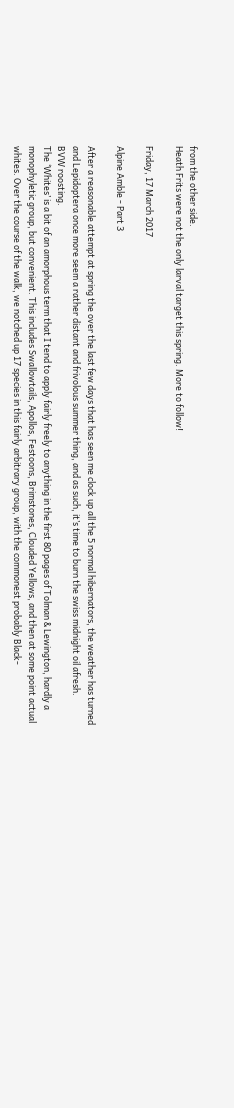from the other side.
Heath Frits were not the only larval target this spring. More to follow!

Friday, 17 March 2017

Alpine Amble - Part 3

After a reasonable attempt at spring the over the last few days that has seen me clock up all the 5 normal hibernators, the weather has turned and Lepidoptera once more seem a rather distant and frivolous summer thing, and as such, it’s time to burn the swiss midnight oil afresh.
BVW roosting.
The ‘Whites’ is a bit of an amorphous term that I tend to apply fairly freely to anything in the first 80 pages of Tolman & Lewington, hardly a monophyletic group, but convenient. This includes Swallowtails, Apollos, Festoons, Brimstones, Clouded Yellows, and then at some point actual whites. Over the course of the walk, we notched up 17 species in this fairly arbitrary group, with the commonest probably Black-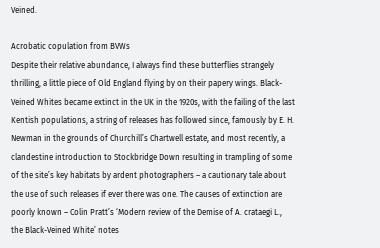Veined.

Acrobatic copulation from BVWs
Despite their relative abundance, I always find these butterflies strangely thrilling, a little piece of Old England flying by on their papery wings. Black-Veined Whites became extinct in the UK in the 1920s, with the failing of the last Kentish populations, a string of releases has followed since, famously by E. H. Newman in the grounds of Churchill’s Chartwell estate, and most recently, a clandestine introduction to Stockbridge Down resulting in trampling of some of the site’s key habitats by ardent photographers – a cautionary tale about the use of such releases if ever there was one. The causes of extinction are poorly known – Colin Pratt’s ‘Modern review of the Demise of A. crataegi L., the Black-Veined White’ notes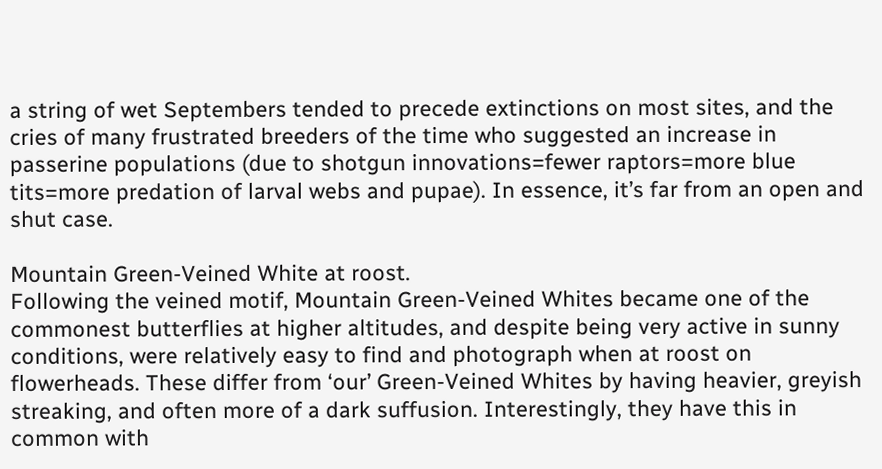a string of wet Septembers tended to precede extinctions on most sites, and the cries of many frustrated breeders of the time who suggested an increase in passerine populations (due to shotgun innovations=fewer raptors=more blue tits=more predation of larval webs and pupae). In essence, it’s far from an open and shut case.

Mountain Green-Veined White at roost.
Following the veined motif, Mountain Green-Veined Whites became one of the commonest butterflies at higher altitudes, and despite being very active in sunny conditions, were relatively easy to find and photograph when at roost on flowerheads. These differ from ‘our’ Green-Veined Whites by having heavier, greyish streaking, and often more of a dark suffusion. Interestingly, they have this in common with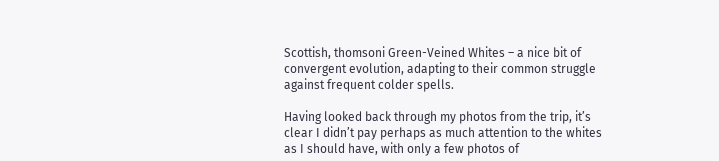Scottish, thomsoni Green-Veined Whites – a nice bit of convergent evolution, adapting to their common struggle against frequent colder spells.

Having looked back through my photos from the trip, it’s clear I didn’t pay perhaps as much attention to the whites as I should have, with only a few photos of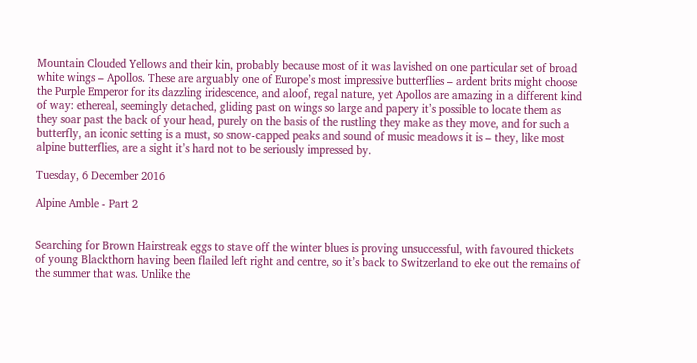Mountain Clouded Yellows and their kin, probably because most of it was lavished on one particular set of broad white wings – Apollos. These are arguably one of Europe’s most impressive butterflies – ardent brits might choose the Purple Emperor for its dazzling iridescence, and aloof, regal nature, yet Apollos are amazing in a different kind of way: ethereal, seemingly detached, gliding past on wings so large and papery it’s possible to locate them as they soar past the back of your head, purely on the basis of the rustling they make as they move, and for such a butterfly, an iconic setting is a must, so snow-capped peaks and sound of music meadows it is – they, like most alpine butterflies, are a sight it’s hard not to be seriously impressed by.

Tuesday, 6 December 2016

Alpine Amble - Part 2


Searching for Brown Hairstreak eggs to stave off the winter blues is proving unsuccessful, with favoured thickets of young Blackthorn having been flailed left right and centre, so it’s back to Switzerland to eke out the remains of the summer that was. Unlike the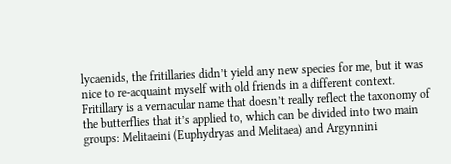lycaenids, the fritillaries didn’t yield any new species for me, but it was nice to re-acquaint myself with old friends in a different context. Fritillary is a vernacular name that doesn’t really reflect the taxonomy of the butterflies that it’s applied to, which can be divided into two main groups: Melitaeini (Euphydryas and Melitaea) and Argynnini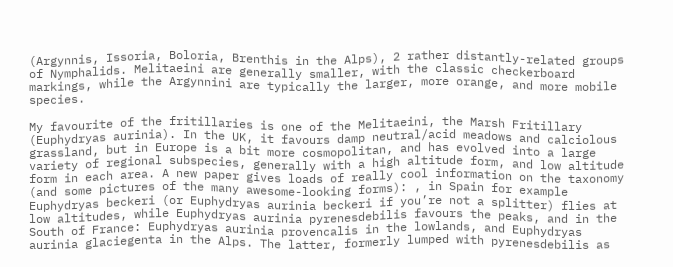(Argynnis, Issoria, Boloria, Brenthis in the Alps), 2 rather distantly-related groups of Nymphalids. Melitaeini are generally smaller, with the classic checkerboard markings, while the Argynnini are typically the larger, more orange, and more mobile species.

My favourite of the fritillaries is one of the Melitaeini, the Marsh Fritillary (Euphydryas aurinia). In the UK, it favours damp neutral/acid meadows and calciolous grassland, but in Europe is a bit more cosmopolitan, and has evolved into a large variety of regional subspecies, generally with a high altitude form, and low altitude form in each area. A new paper gives loads of really cool information on the taxonomy (and some pictures of the many awesome-looking forms): , in Spain for example Euphydryas beckeri (or Euphydryas aurinia beckeri if you’re not a splitter) flies at low altitudes, while Euphydryas aurinia pyrenesdebilis favours the peaks, and in the South of France: Euphydryas aurinia provencalis in the lowlands, and Euphydryas aurinia glaciegenta in the Alps. The latter, formerly lumped with pyrenesdebilis as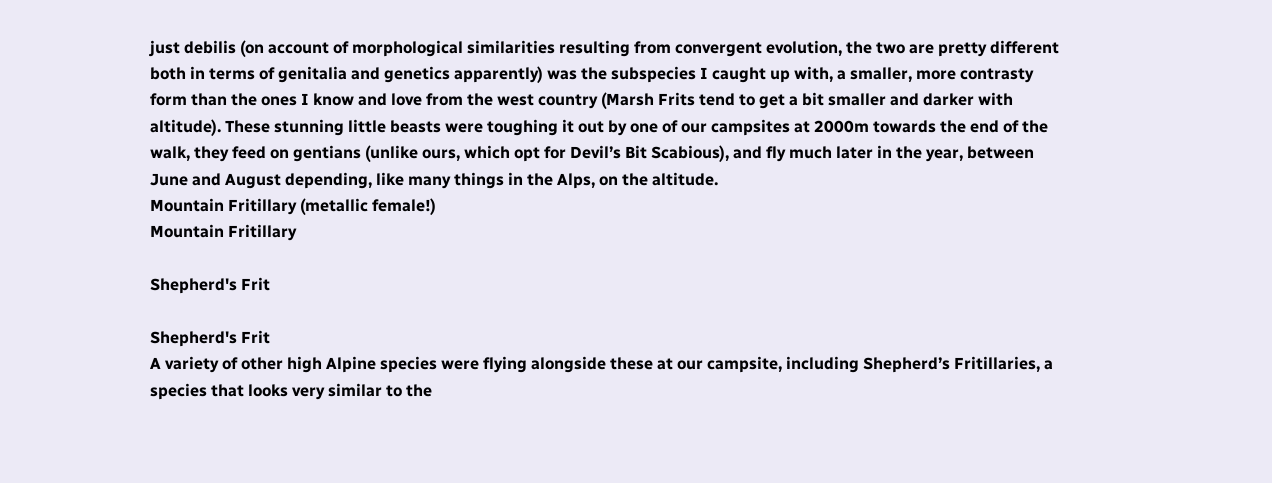just debilis (on account of morphological similarities resulting from convergent evolution, the two are pretty different both in terms of genitalia and genetics apparently) was the subspecies I caught up with, a smaller, more contrasty form than the ones I know and love from the west country (Marsh Frits tend to get a bit smaller and darker with altitude). These stunning little beasts were toughing it out by one of our campsites at 2000m towards the end of the walk, they feed on gentians (unlike ours, which opt for Devil’s Bit Scabious), and fly much later in the year, between June and August depending, like many things in the Alps, on the altitude.
Mountain Fritillary (metallic female!)
Mountain Fritillary

Shepherd's Frit

Shepherd's Frit
A variety of other high Alpine species were flying alongside these at our campsite, including Shepherd’s Fritillaries, a species that looks very similar to the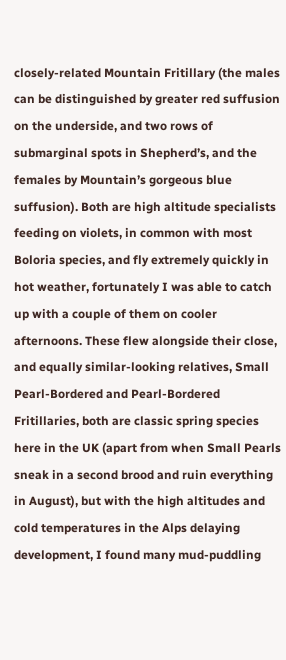closely-related Mountain Fritillary (the males can be distinguished by greater red suffusion on the underside, and two rows of submarginal spots in Shepherd’s, and the females by Mountain’s gorgeous blue suffusion). Both are high altitude specialists feeding on violets, in common with most Boloria species, and fly extremely quickly in hot weather, fortunately I was able to catch up with a couple of them on cooler afternoons. These flew alongside their close, and equally similar-looking relatives, Small Pearl-Bordered and Pearl-Bordered Fritillaries, both are classic spring species here in the UK (apart from when Small Pearls sneak in a second brood and ruin everything in August), but with the high altitudes and cold temperatures in the Alps delaying development, I found many mud-puddling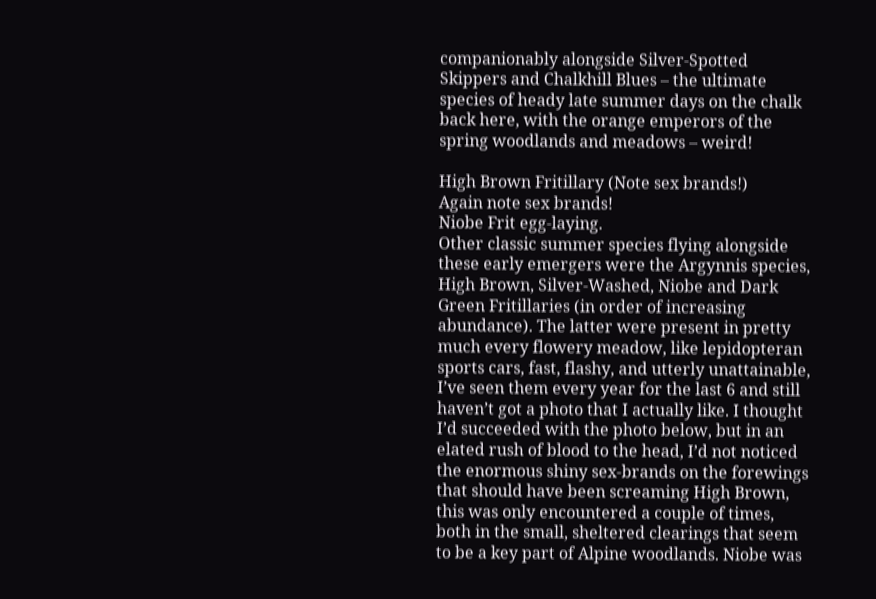companionably alongside Silver-Spotted Skippers and Chalkhill Blues – the ultimate species of heady late summer days on the chalk back here, with the orange emperors of the spring woodlands and meadows – weird!

High Brown Fritillary (Note sex brands!)
Again note sex brands!
Niobe Frit egg-laying.
Other classic summer species flying alongside these early emergers were the Argynnis species, High Brown, Silver-Washed, Niobe and Dark Green Fritillaries (in order of increasing abundance). The latter were present in pretty much every flowery meadow, like lepidopteran sports cars, fast, flashy, and utterly unattainable, I’ve seen them every year for the last 6 and still haven’t got a photo that I actually like. I thought I’d succeeded with the photo below, but in an elated rush of blood to the head, I’d not noticed the enormous shiny sex-brands on the forewings that should have been screaming High Brown, this was only encountered a couple of times, both in the small, sheltered clearings that seem to be a key part of Alpine woodlands. Niobe was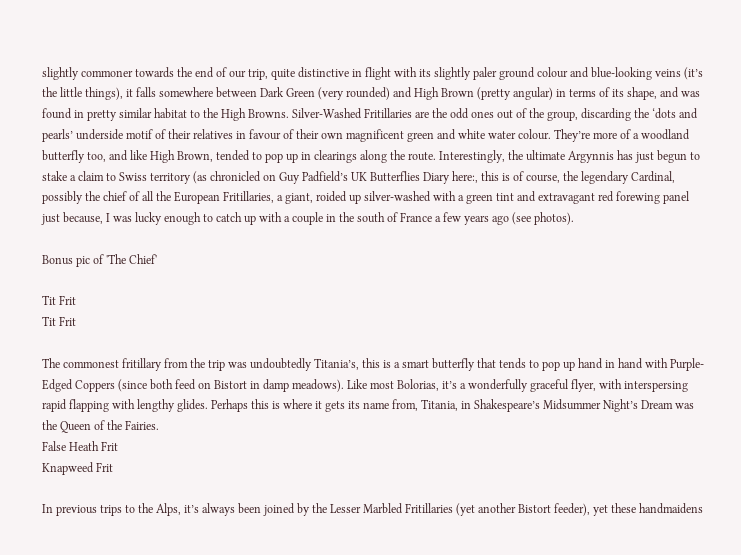slightly commoner towards the end of our trip, quite distinctive in flight with its slightly paler ground colour and blue-looking veins (it’s the little things), it falls somewhere between Dark Green (very rounded) and High Brown (pretty angular) in terms of its shape, and was found in pretty similar habitat to the High Browns. Silver-Washed Fritillaries are the odd ones out of the group, discarding the ‘dots and pearls’ underside motif of their relatives in favour of their own magnificent green and white water colour. They’re more of a woodland butterfly too, and like High Brown, tended to pop up in clearings along the route. Interestingly, the ultimate Argynnis has just begun to stake a claim to Swiss territory (as chronicled on Guy Padfield’s UK Butterflies Diary here:, this is of course, the legendary Cardinal, possibly the chief of all the European Fritillaries, a giant, roided up silver-washed with a green tint and extravagant red forewing panel just because, I was lucky enough to catch up with a couple in the south of France a few years ago (see photos).

Bonus pic of 'The Chief'

Tit Frit
Tit Frit

The commonest fritillary from the trip was undoubtedly Titania’s, this is a smart butterfly that tends to pop up hand in hand with Purple-Edged Coppers (since both feed on Bistort in damp meadows). Like most Bolorias, it’s a wonderfully graceful flyer, with interspersing rapid flapping with lengthy glides. Perhaps this is where it gets its name from, Titania, in Shakespeare’s Midsummer Night’s Dream was the Queen of the Fairies.
False Heath Frit
Knapweed Frit

In previous trips to the Alps, it’s always been joined by the Lesser Marbled Fritillaries (yet another Bistort feeder), yet these handmaidens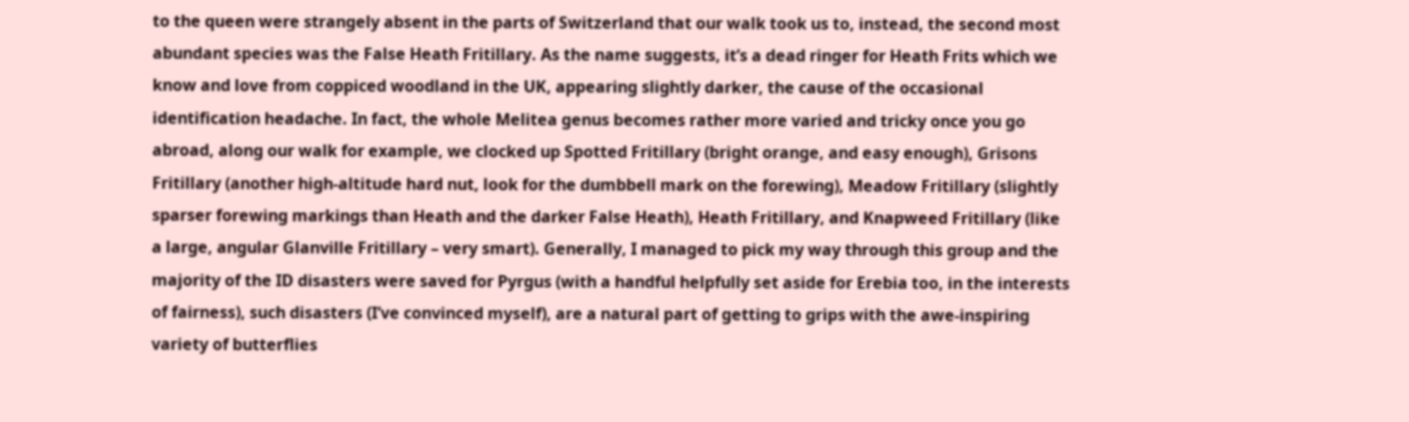to the queen were strangely absent in the parts of Switzerland that our walk took us to, instead, the second most abundant species was the False Heath Fritillary. As the name suggests, it’s a dead ringer for Heath Frits which we know and love from coppiced woodland in the UK, appearing slightly darker, the cause of the occasional identification headache. In fact, the whole Melitea genus becomes rather more varied and tricky once you go abroad, along our walk for example, we clocked up Spotted Fritillary (bright orange, and easy enough), Grisons Fritillary (another high-altitude hard nut, look for the dumbbell mark on the forewing), Meadow Fritillary (slightly sparser forewing markings than Heath and the darker False Heath), Heath Fritillary, and Knapweed Fritillary (like a large, angular Glanville Fritillary – very smart). Generally, I managed to pick my way through this group and the majority of the ID disasters were saved for Pyrgus (with a handful helpfully set aside for Erebia too, in the interests of fairness), such disasters (I’ve convinced myself), are a natural part of getting to grips with the awe-inspiring variety of butterflies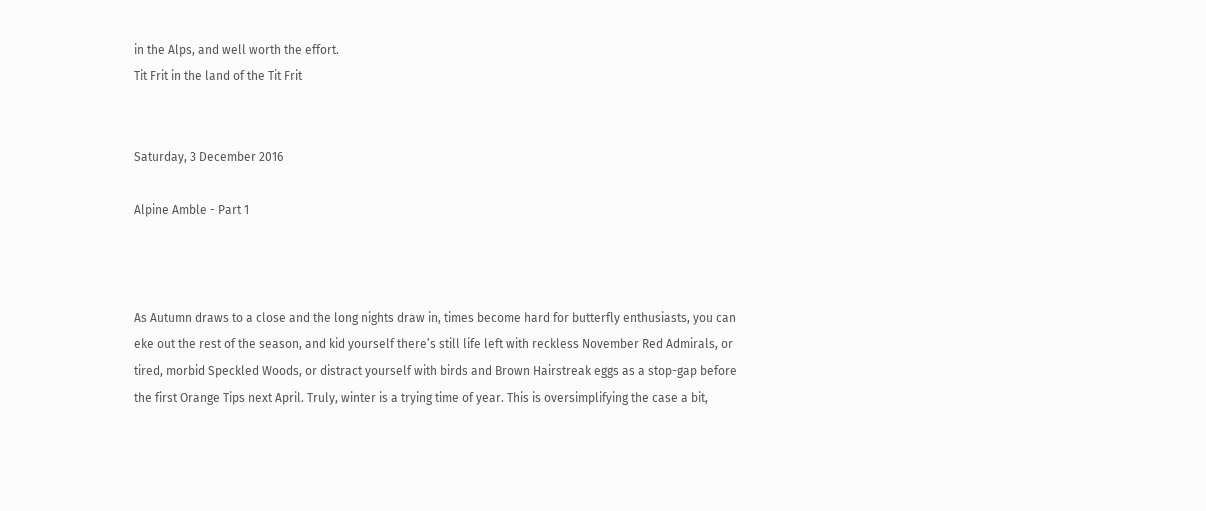in the Alps, and well worth the effort.
Tit Frit in the land of the Tit Frit


Saturday, 3 December 2016

Alpine Amble - Part 1



As Autumn draws to a close and the long nights draw in, times become hard for butterfly enthusiasts, you can eke out the rest of the season, and kid yourself there’s still life left with reckless November Red Admirals, or tired, morbid Speckled Woods, or distract yourself with birds and Brown Hairstreak eggs as a stop-gap before the first Orange Tips next April. Truly, winter is a trying time of year. This is oversimplifying the case a bit,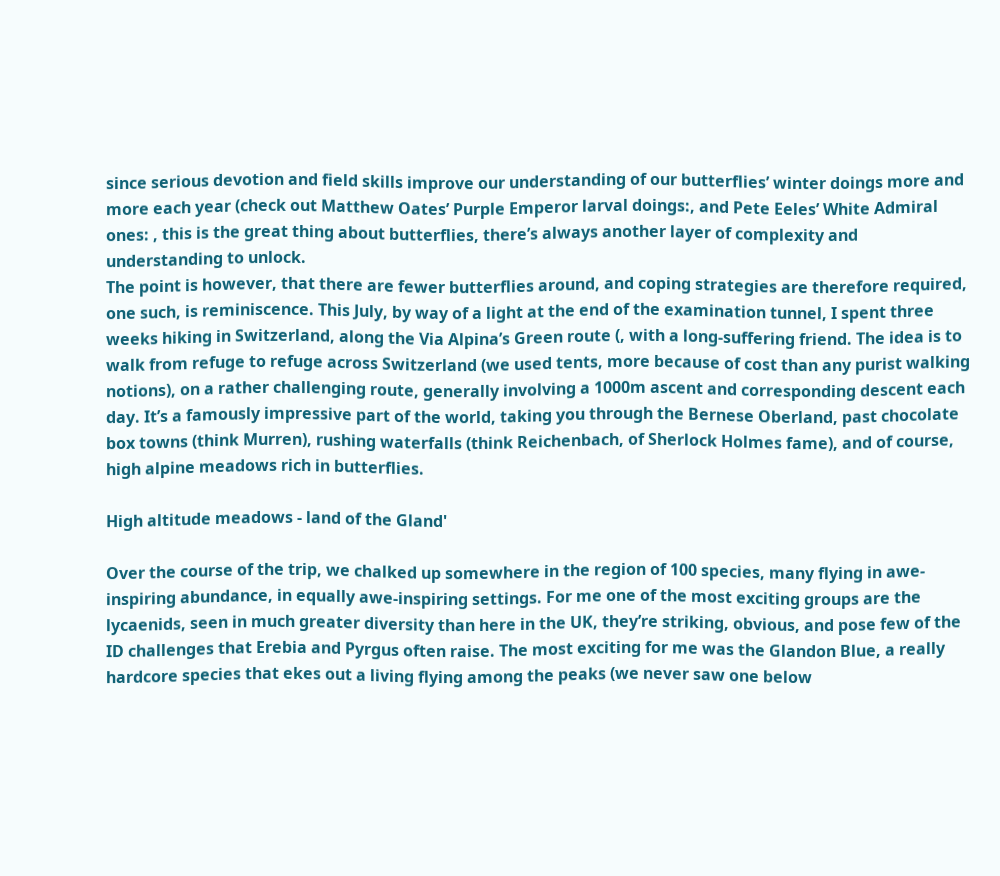since serious devotion and field skills improve our understanding of our butterflies’ winter doings more and more each year (check out Matthew Oates’ Purple Emperor larval doings:, and Pete Eeles’ White Admiral ones: , this is the great thing about butterflies, there’s always another layer of complexity and understanding to unlock.
The point is however, that there are fewer butterflies around, and coping strategies are therefore required, one such, is reminiscence. This July, by way of a light at the end of the examination tunnel, I spent three weeks hiking in Switzerland, along the Via Alpina’s Green route (, with a long-suffering friend. The idea is to walk from refuge to refuge across Switzerland (we used tents, more because of cost than any purist walking notions), on a rather challenging route, generally involving a 1000m ascent and corresponding descent each day. It’s a famously impressive part of the world, taking you through the Bernese Oberland, past chocolate box towns (think Murren), rushing waterfalls (think Reichenbach, of Sherlock Holmes fame), and of course, high alpine meadows rich in butterflies.

High altitude meadows - land of the Gland'

Over the course of the trip, we chalked up somewhere in the region of 100 species, many flying in awe-inspiring abundance, in equally awe-inspiring settings. For me one of the most exciting groups are the lycaenids, seen in much greater diversity than here in the UK, they’re striking, obvious, and pose few of the ID challenges that Erebia and Pyrgus often raise. The most exciting for me was the Glandon Blue, a really hardcore species that ekes out a living flying among the peaks (we never saw one below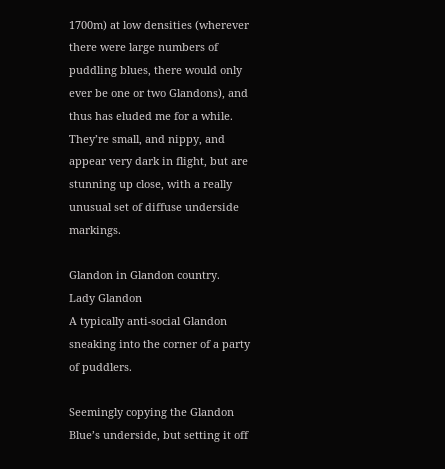1700m) at low densities (wherever there were large numbers of puddling blues, there would only ever be one or two Glandons), and thus has eluded me for a while. They’re small, and nippy, and appear very dark in flight, but are stunning up close, with a really unusual set of diffuse underside markings.

Glandon in Glandon country.
Lady Glandon
A typically anti-social Glandon sneaking into the corner of a party
of puddlers.

Seemingly copying the Glandon Blue’s underside, but setting it off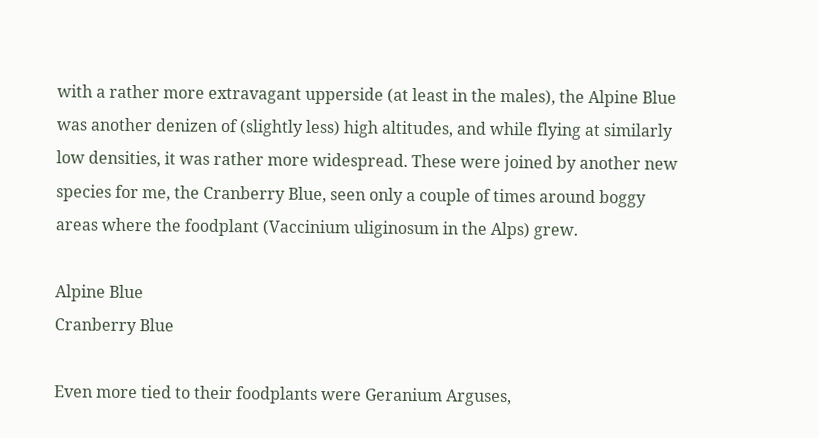with a rather more extravagant upperside (at least in the males), the Alpine Blue was another denizen of (slightly less) high altitudes, and while flying at similarly low densities, it was rather more widespread. These were joined by another new species for me, the Cranberry Blue, seen only a couple of times around boggy areas where the foodplant (Vaccinium uliginosum in the Alps) grew.

Alpine Blue
Cranberry Blue

Even more tied to their foodplants were Geranium Arguses,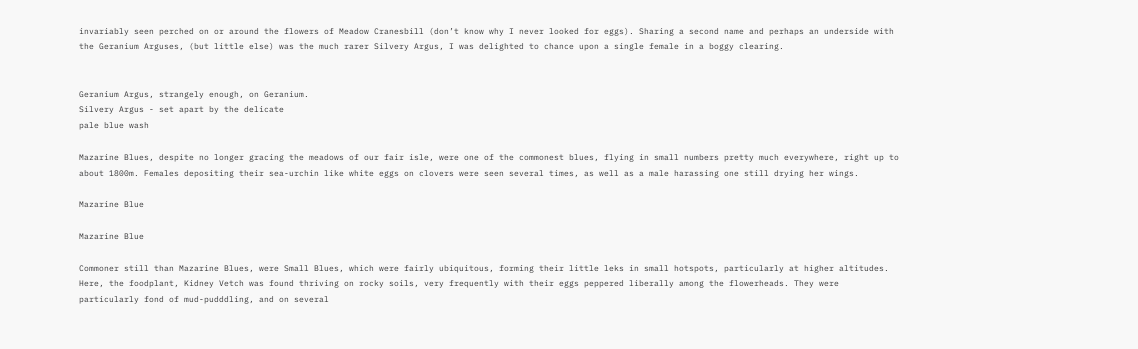invariably seen perched on or around the flowers of Meadow Cranesbill (don’t know why I never looked for eggs). Sharing a second name and perhaps an underside with the Geranium Arguses, (but little else) was the much rarer Silvery Argus, I was delighted to chance upon a single female in a boggy clearing.


Geranium Argus, strangely enough, on Geranium.
Silvery Argus - set apart by the delicate
pale blue wash

Mazarine Blues, despite no longer gracing the meadows of our fair isle, were one of the commonest blues, flying in small numbers pretty much everywhere, right up to about 1800m. Females depositing their sea-urchin like white eggs on clovers were seen several times, as well as a male harassing one still drying her wings.

Mazarine Blue

Mazarine Blue

Commoner still than Mazarine Blues, were Small Blues, which were fairly ubiquitous, forming their little leks in small hotspots, particularly at higher altitudes. Here, the foodplant, Kidney Vetch was found thriving on rocky soils, very frequently with their eggs peppered liberally among the flowerheads. They were particularly fond of mud-pudddling, and on several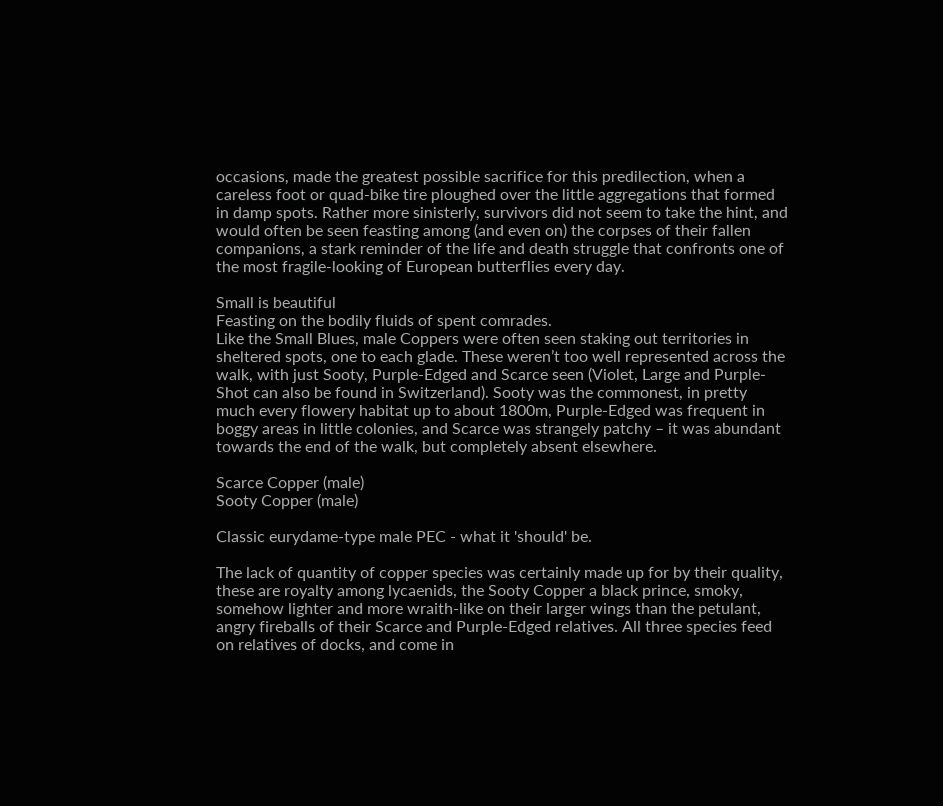occasions, made the greatest possible sacrifice for this predilection, when a careless foot or quad-bike tire ploughed over the little aggregations that formed in damp spots. Rather more sinisterly, survivors did not seem to take the hint, and would often be seen feasting among (and even on) the corpses of their fallen companions, a stark reminder of the life and death struggle that confronts one of the most fragile-looking of European butterflies every day.

Small is beautiful
Feasting on the bodily fluids of spent comrades.
Like the Small Blues, male Coppers were often seen staking out territories in sheltered spots, one to each glade. These weren’t too well represented across the walk, with just Sooty, Purple-Edged and Scarce seen (Violet, Large and Purple-Shot can also be found in Switzerland). Sooty was the commonest, in pretty much every flowery habitat up to about 1800m, Purple-Edged was frequent in boggy areas in little colonies, and Scarce was strangely patchy – it was abundant towards the end of the walk, but completely absent elsewhere.

Scarce Copper (male)
Sooty Copper (male)

Classic eurydame-type male PEC - what it 'should' be.

The lack of quantity of copper species was certainly made up for by their quality, these are royalty among lycaenids, the Sooty Copper a black prince, smoky, somehow lighter and more wraith-like on their larger wings than the petulant, angry fireballs of their Scarce and Purple-Edged relatives. All three species feed on relatives of docks, and come in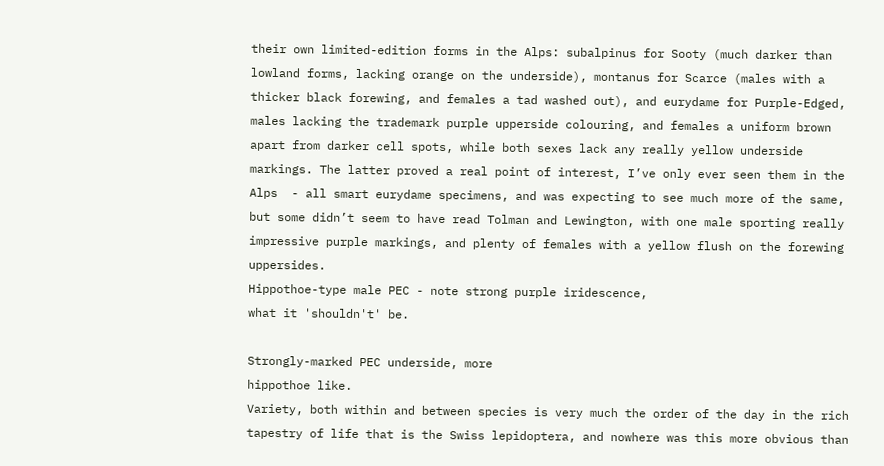their own limited-edition forms in the Alps: subalpinus for Sooty (much darker than lowland forms, lacking orange on the underside), montanus for Scarce (males with a thicker black forewing, and females a tad washed out), and eurydame for Purple-Edged, males lacking the trademark purple upperside colouring, and females a uniform brown apart from darker cell spots, while both sexes lack any really yellow underside markings. The latter proved a real point of interest, I’ve only ever seen them in the Alps  - all smart eurydame specimens, and was expecting to see much more of the same, but some didn’t seem to have read Tolman and Lewington, with one male sporting really impressive purple markings, and plenty of females with a yellow flush on the forewing uppersides.
Hippothoe-type male PEC - note strong purple iridescence,
what it 'shouldn't' be.

Strongly-marked PEC underside, more
hippothoe like.
Variety, both within and between species is very much the order of the day in the rich tapestry of life that is the Swiss lepidoptera, and nowhere was this more obvious than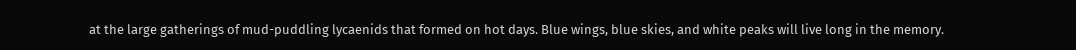at the large gatherings of mud-puddling lycaenids that formed on hot days. Blue wings, blue skies, and white peaks will live long in the memory.